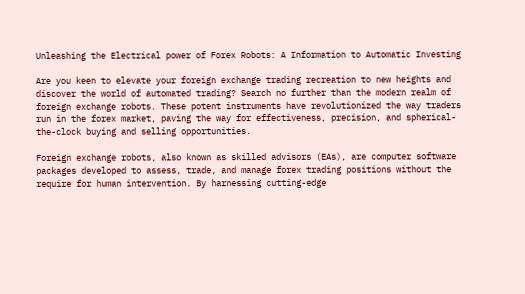Unleashing the Electrical power of Forex Robots: A Information to Automatic Investing

Are you keen to elevate your foreign exchange trading recreation to new heights and discover the world of automated trading? Search no further than the modern realm of foreign exchange robots. These potent instruments have revolutionized the way traders run in the forex market, paving the way for effectiveness, precision, and spherical-the-clock buying and selling opportunities.

Foreign exchange robots, also known as skilled advisors (EAs), are computer software packages developed to assess, trade, and manage forex trading positions without the require for human intervention. By harnessing cutting-edge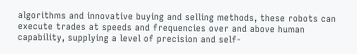algorithms and innovative buying and selling methods, these robots can execute trades at speeds and frequencies over and above human capability, supplying a level of precision and self-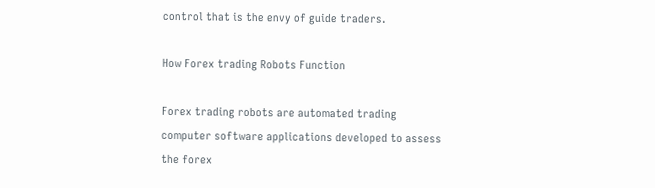control that is the envy of guide traders.

How Forex trading Robots Function

Forex trading robots are automated trading computer software applications developed to assess the forex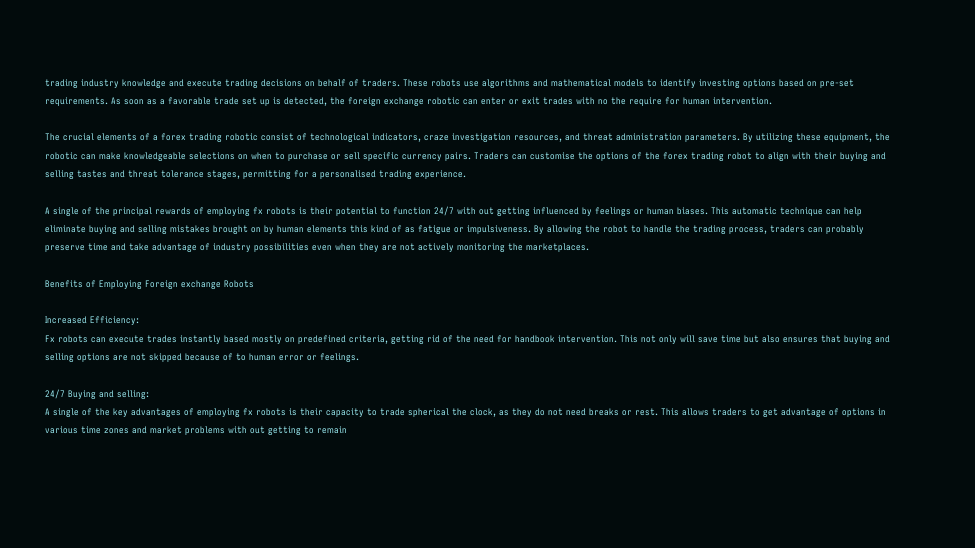trading industry knowledge and execute trading decisions on behalf of traders. These robots use algorithms and mathematical models to identify investing options based on pre-set requirements. As soon as a favorable trade set up is detected, the foreign exchange robotic can enter or exit trades with no the require for human intervention.

The crucial elements of a forex trading robotic consist of technological indicators, craze investigation resources, and threat administration parameters. By utilizing these equipment, the robotic can make knowledgeable selections on when to purchase or sell specific currency pairs. Traders can customise the options of the forex trading robot to align with their buying and selling tastes and threat tolerance stages, permitting for a personalised trading experience.

A single of the principal rewards of employing fx robots is their potential to function 24/7 with out getting influenced by feelings or human biases. This automatic technique can help eliminate buying and selling mistakes brought on by human elements this kind of as fatigue or impulsiveness. By allowing the robot to handle the trading process, traders can probably preserve time and take advantage of industry possibilities even when they are not actively monitoring the marketplaces.

Benefits of Employing Foreign exchange Robots

Increased Efficiency:
Fx robots can execute trades instantly based mostly on predefined criteria, getting rid of the need for handbook intervention. This not only will save time but also ensures that buying and selling options are not skipped because of to human error or feelings.

24/7 Buying and selling:
A single of the key advantages of employing fx robots is their capacity to trade spherical the clock, as they do not need breaks or rest. This allows traders to get advantage of options in various time zones and market problems with out getting to remain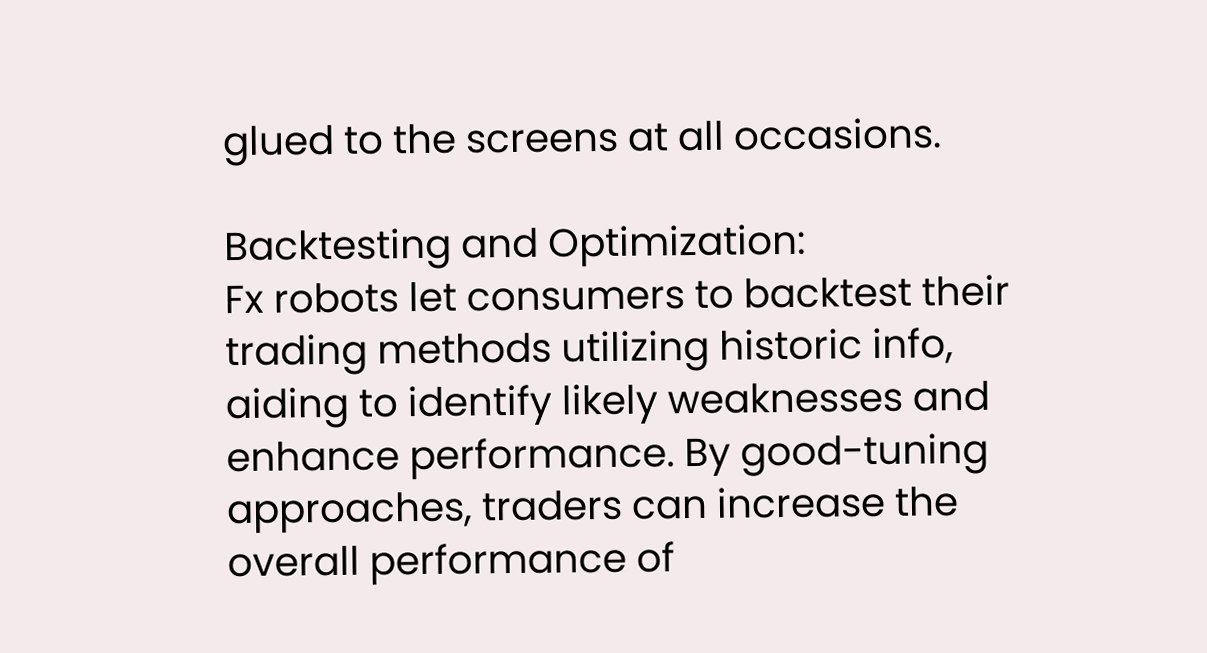glued to the screens at all occasions.

Backtesting and Optimization:
Fx robots let consumers to backtest their trading methods utilizing historic info, aiding to identify likely weaknesses and enhance performance. By good-tuning approaches, traders can increase the overall performance of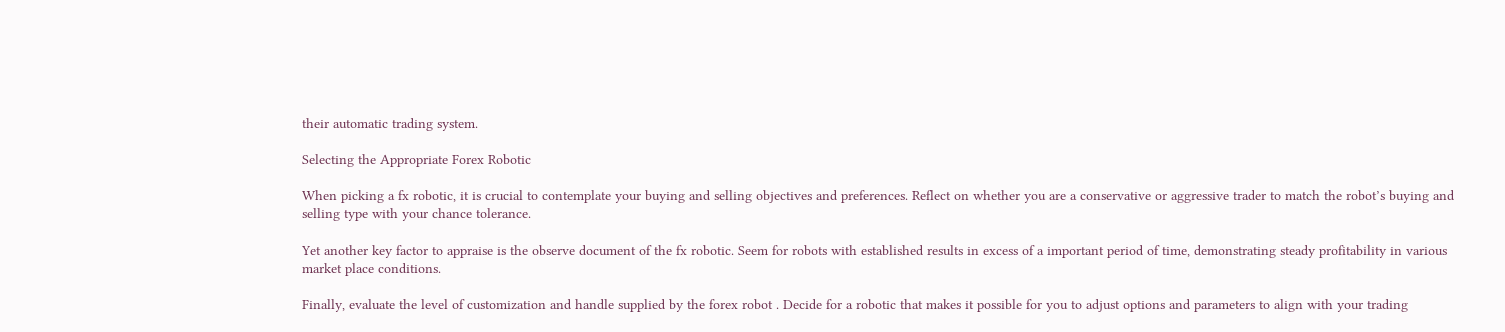their automatic trading system.

Selecting the Appropriate Forex Robotic

When picking a fx robotic, it is crucial to contemplate your buying and selling objectives and preferences. Reflect on whether you are a conservative or aggressive trader to match the robot’s buying and selling type with your chance tolerance.

Yet another key factor to appraise is the observe document of the fx robotic. Seem for robots with established results in excess of a important period of time, demonstrating steady profitability in various market place conditions.

Finally, evaluate the level of customization and handle supplied by the forex robot . Decide for a robotic that makes it possible for you to adjust options and parameters to align with your trading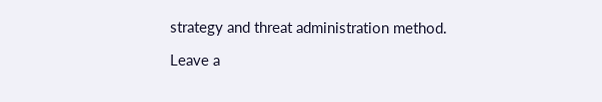strategy and threat administration method.

Leave a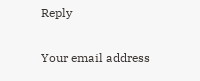Reply

Your email address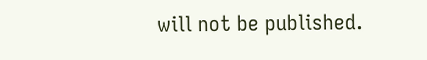will not be published.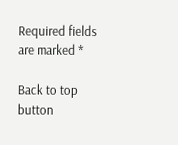Required fields are marked *

Back to top button